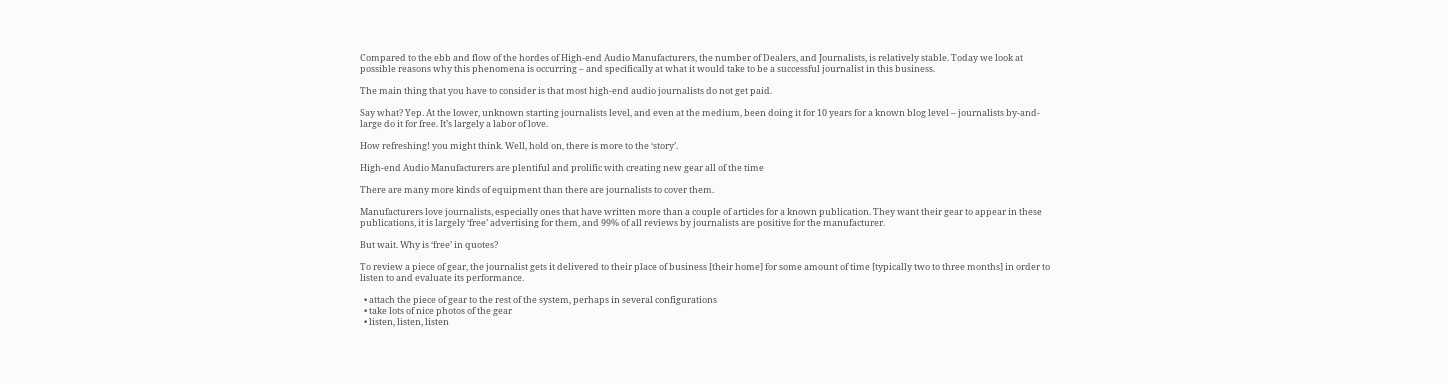Compared to the ebb and flow of the hordes of High-end Audio Manufacturers, the number of Dealers, and Journalists, is relatively stable. Today we look at possible reasons why this phenomena is occurring – and specifically at what it would take to be a successful journalist in this business.

The main thing that you have to consider is that most high-end audio journalists do not get paid.

Say what? Yep. At the lower, unknown starting journalists level, and even at the medium, been doing it for 10 years for a known blog level – journalists by-and-large do it for free. It’s largely a labor of love.

How refreshing! you might think. Well, hold on, there is more to the ‘story’.

High-end Audio Manufacturers are plentiful and prolific with creating new gear all of the time

There are many more kinds of equipment than there are journalists to cover them.

Manufacturers love journalists, especially ones that have written more than a couple of articles for a known publication. They want their gear to appear in these publications, it is largely ‘free’ advertising for them, and 99% of all reviews by journalists are positive for the manufacturer.

But wait. Why is ‘free’ in quotes?

To review a piece of gear, the journalist gets it delivered to their place of business [their home] for some amount of time [typically two to three months] in order to listen to and evaluate its performance.

  • attach the piece of gear to the rest of the system, perhaps in several configurations
  • take lots of nice photos of the gear
  • listen, listen, listen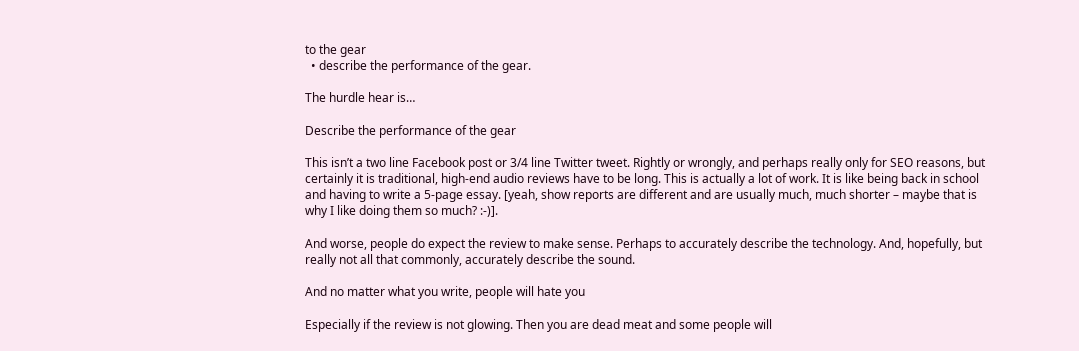to the gear
  • describe the performance of the gear.

The hurdle hear is…

Describe the performance of the gear

This isn’t a two line Facebook post or 3/4 line Twitter tweet. Rightly or wrongly, and perhaps really only for SEO reasons, but certainly it is traditional, high-end audio reviews have to be long. This is actually a lot of work. It is like being back in school and having to write a 5-page essay. [yeah, show reports are different and are usually much, much shorter – maybe that is why I like doing them so much? :-)].

And worse, people do expect the review to make sense. Perhaps to accurately describe the technology. And, hopefully, but really not all that commonly, accurately describe the sound.

And no matter what you write, people will hate you

Especially if the review is not glowing. Then you are dead meat and some people will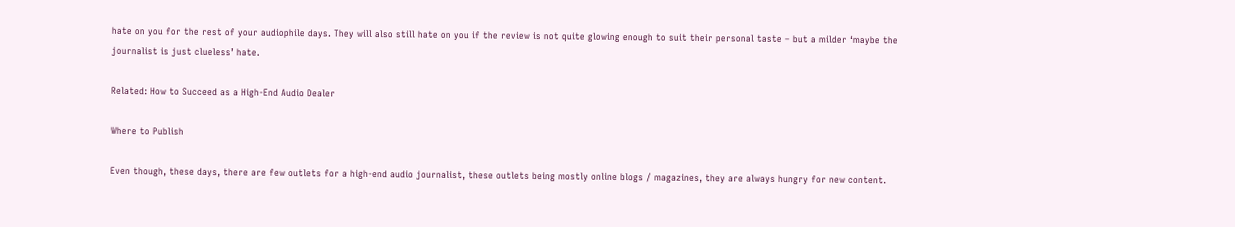hate on you for the rest of your audiophile days. They will also still hate on you if the review is not quite glowing enough to suit their personal taste – but a milder ‘maybe the journalist is just clueless’ hate.

Related: How to Succeed as a High-End Audio Dealer

Where to Publish

Even though, these days, there are few outlets for a high-end audio journalist, these outlets being mostly online blogs / magazines, they are always hungry for new content.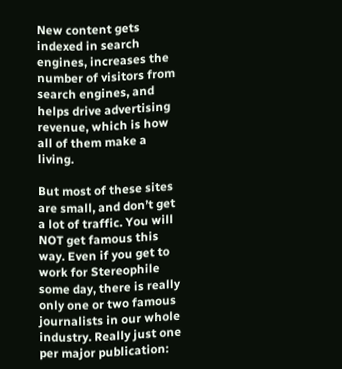New content gets indexed in search engines, increases the number of visitors from search engines, and helps drive advertising revenue, which is how all of them make a living.

But most of these sites are small, and don’t get a lot of traffic. You will NOT get famous this way. Even if you get to work for Stereophile some day, there is really only one or two famous journalists in our whole industry. Really just one per major publication: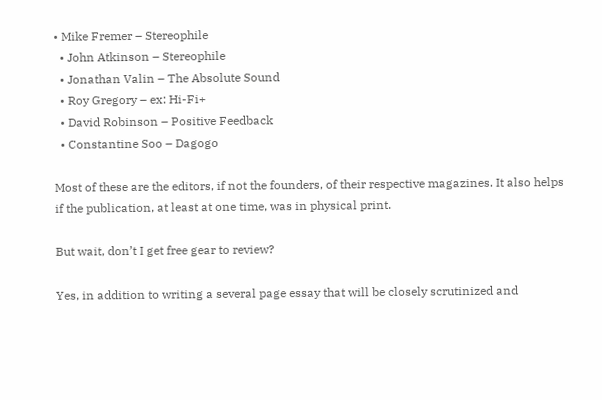• Mike Fremer – Stereophile
  • John Atkinson – Stereophile
  • Jonathan Valin – The Absolute Sound
  • Roy Gregory – ex: Hi-Fi+
  • David Robinson – Positive Feedback
  • Constantine Soo – Dagogo

Most of these are the editors, if not the founders, of their respective magazines. It also helps if the publication, at least at one time, was in physical print.

But wait, don’t I get free gear to review?

Yes, in addition to writing a several page essay that will be closely scrutinized and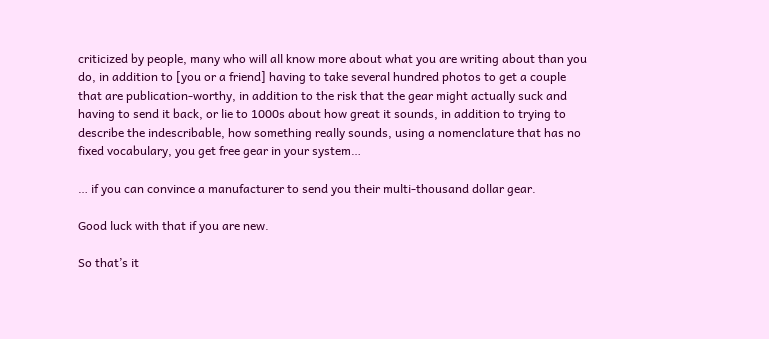criticized by people, many who will all know more about what you are writing about than you do, in addition to [you or a friend] having to take several hundred photos to get a couple that are publication-worthy, in addition to the risk that the gear might actually suck and having to send it back, or lie to 1000s about how great it sounds, in addition to trying to describe the indescribable, how something really sounds, using a nomenclature that has no fixed vocabulary, you get free gear in your system…

… if you can convince a manufacturer to send you their multi-thousand dollar gear.

Good luck with that if you are new.

So that’s it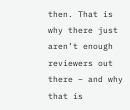then. That is why there just aren’t enough reviewers out there – and why that is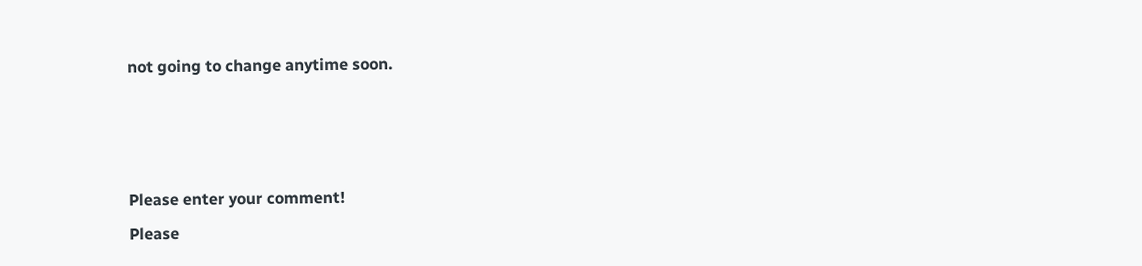not going to change anytime soon.



Please enter your comment!
Please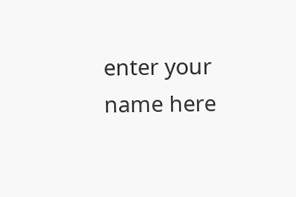enter your name here